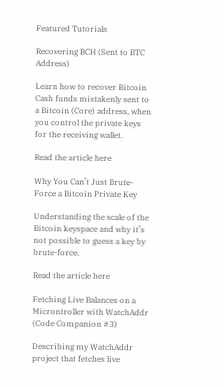Featured Tutorials

Recovering BCH (Sent to BTC Address)

Learn how to recover Bitcoin Cash funds mistakenly sent to a Bitcoin (Core) address, when you control the private keys for the receiving wallet.

Read the article here

Why You Can’t Just Brute-Force a Bitcoin Private Key

Understanding the scale of the Bitcoin keyspace and why it’s not possible to guess a key by brute-force.

Read the article here

Fetching Live Balances on a Microntroller with WatchAddr (Code Companion #3)

Describing my WatchAddr project that fetches live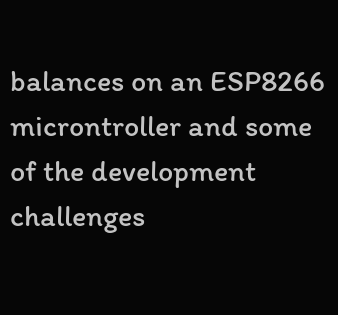balances on an ESP8266 microntroller and some of the development challenges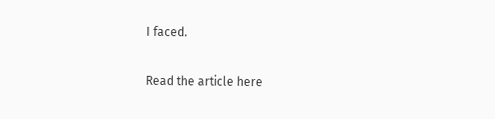I faced.

Read the article here